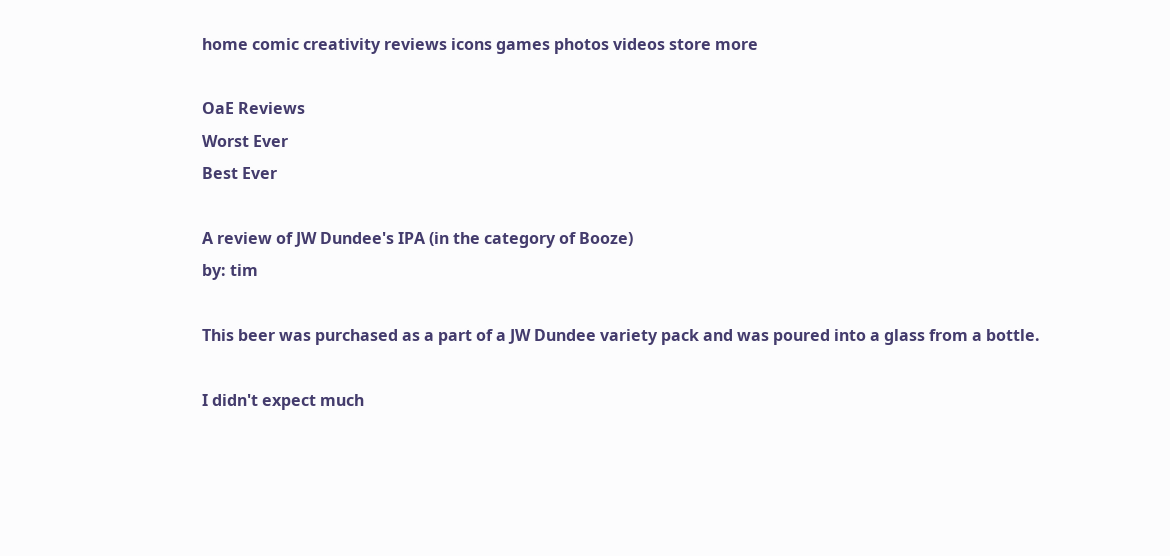home comic creativity reviews icons games photos videos store more

OaE Reviews
Worst Ever
Best Ever

A review of JW Dundee's IPA (in the category of Booze)
by: tim

This beer was purchased as a part of a JW Dundee variety pack and was poured into a glass from a bottle.

I didn't expect much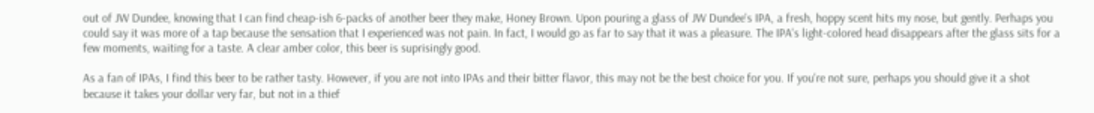out of JW Dundee, knowing that I can find cheap-ish 6-packs of another beer they make, Honey Brown. Upon pouring a glass of JW Dundee's IPA, a fresh, hoppy scent hits my nose, but gently. Perhaps you could say it was more of a tap because the sensation that I experienced was not pain. In fact, I would go as far to say that it was a pleasure. The IPA's light-colored head disappears after the glass sits for a few moments, waiting for a taste. A clear amber color, this beer is suprisingly good.

As a fan of IPAs, I find this beer to be rather tasty. However, if you are not into IPAs and their bitter flavor, this may not be the best choice for you. If you're not sure, perhaps you should give it a shot because it takes your dollar very far, but not in a thief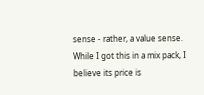sense - rather, a value sense. While I got this in a mix pack, I believe its price is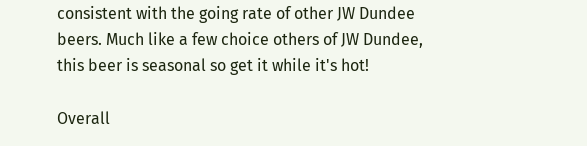consistent with the going rate of other JW Dundee beers. Much like a few choice others of JW Dundee, this beer is seasonal so get it while it's hot!

Overall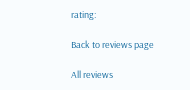rating:

Back to reviews page

All reviews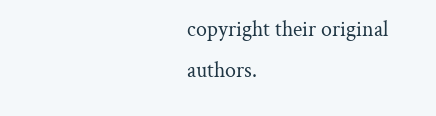copyright their original authors.